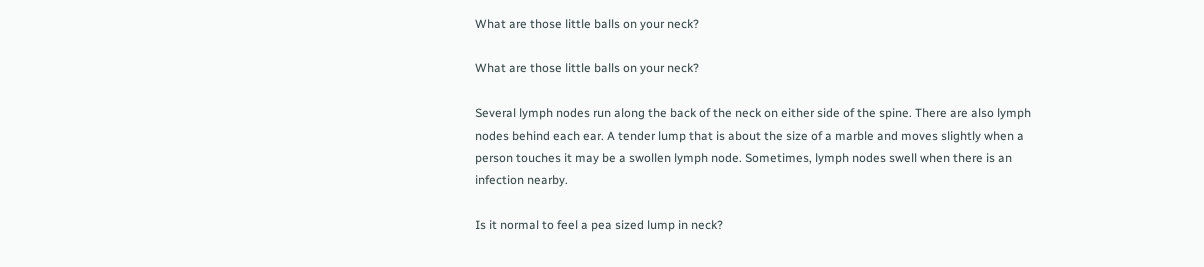What are those little balls on your neck?

What are those little balls on your neck?

Several lymph nodes run along the back of the neck on either side of the spine. There are also lymph nodes behind each ear. A tender lump that is about the size of a marble and moves slightly when a person touches it may be a swollen lymph node. Sometimes, lymph nodes swell when there is an infection nearby.

Is it normal to feel a pea sized lump in neck?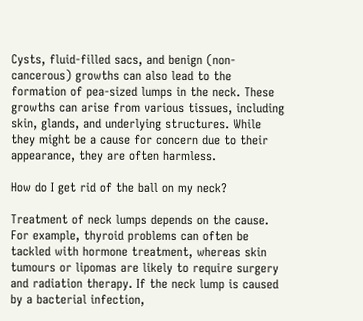Cysts, fluid-filled sacs, and benign (non-cancerous) growths can also lead to the formation of pea-sized lumps in the neck. These growths can arise from various tissues, including skin, glands, and underlying structures. While they might be a cause for concern due to their appearance, they are often harmless.

How do I get rid of the ball on my neck?

Treatment of neck lumps depends on the cause. For example, thyroid problems can often be tackled with hormone treatment, whereas skin tumours or lipomas are likely to require surgery and radiation therapy. If the neck lump is caused by a bacterial infection,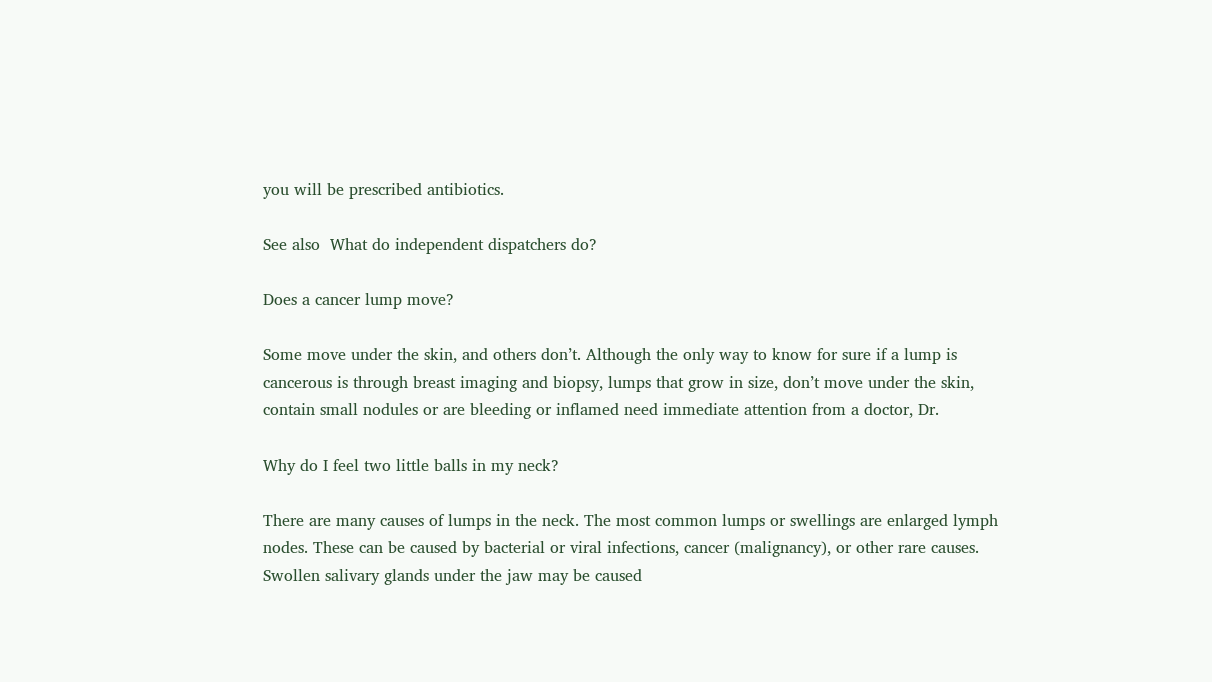you will be prescribed antibiotics.

See also  What do independent dispatchers do?

Does a cancer lump move?

Some move under the skin, and others don’t. Although the only way to know for sure if a lump is cancerous is through breast imaging and biopsy, lumps that grow in size, don’t move under the skin, contain small nodules or are bleeding or inflamed need immediate attention from a doctor, Dr.

Why do I feel two little balls in my neck?

There are many causes of lumps in the neck. The most common lumps or swellings are enlarged lymph nodes. These can be caused by bacterial or viral infections, cancer (malignancy), or other rare causes. Swollen salivary glands under the jaw may be caused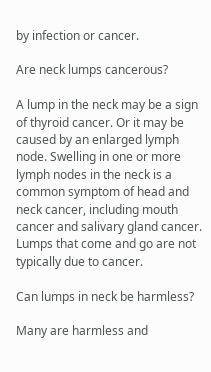by infection or cancer.

Are neck lumps cancerous?

A lump in the neck may be a sign of thyroid cancer. Or it may be caused by an enlarged lymph node. Swelling in one or more lymph nodes in the neck is a common symptom of head and neck cancer, including mouth cancer and salivary gland cancer. Lumps that come and go are not typically due to cancer.

Can lumps in neck be harmless?

Many are harmless and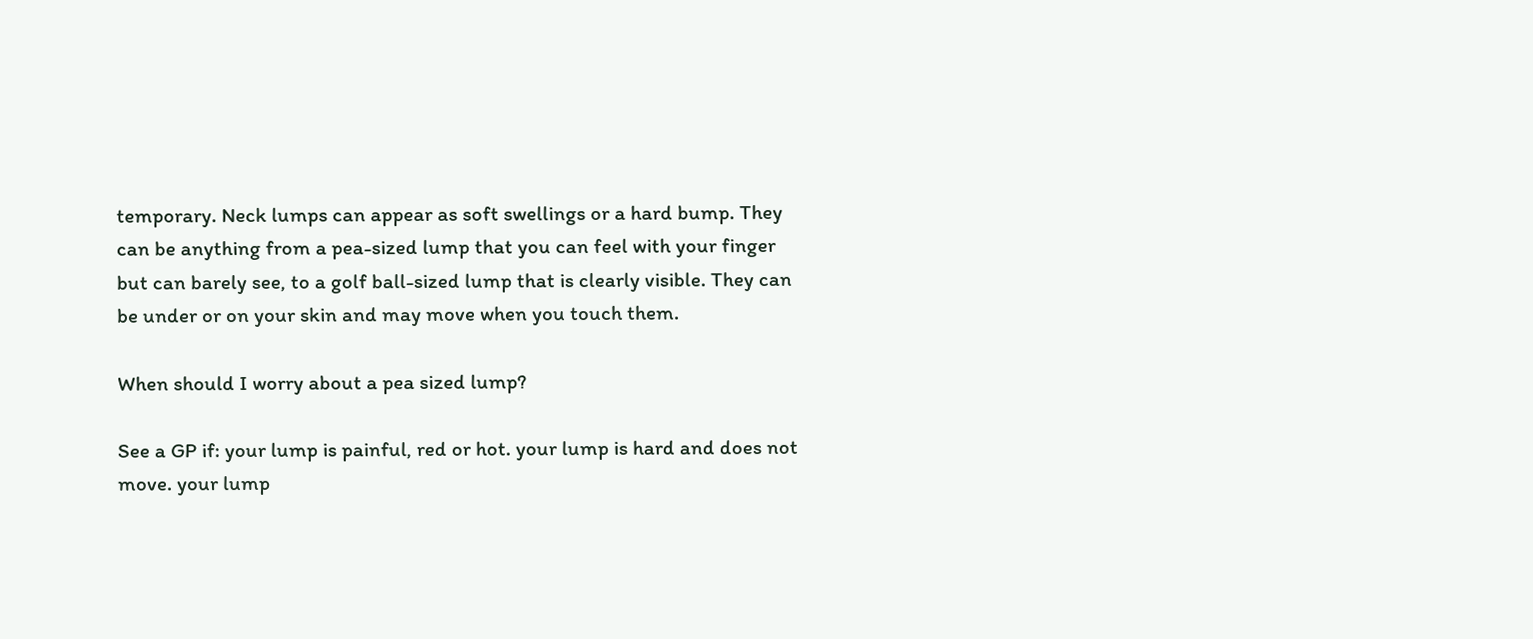temporary. Neck lumps can appear as soft swellings or a hard bump. They can be anything from a pea-sized lump that you can feel with your finger but can barely see, to a golf ball-sized lump that is clearly visible. They can be under or on your skin and may move when you touch them.

When should I worry about a pea sized lump?

See a GP if: your lump is painful, red or hot. your lump is hard and does not move. your lump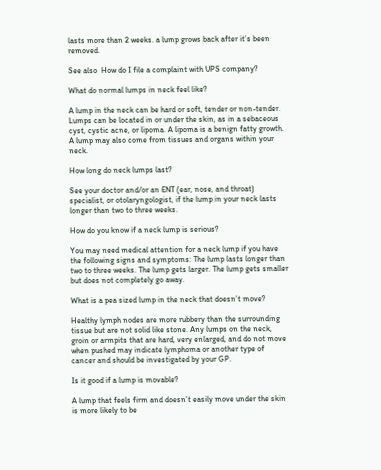lasts more than 2 weeks. a lump grows back after it’s been removed.

See also  How do I file a complaint with UPS company?

What do normal lumps in neck feel like?

A lump in the neck can be hard or soft, tender or non-tender. Lumps can be located in or under the skin, as in a sebaceous cyst, cystic acne, or lipoma. A lipoma is a benign fatty growth. A lump may also come from tissues and organs within your neck.

How long do neck lumps last?

See your doctor and/or an ENT (ear, nose, and throat) specialist, or otolaryngologist, if the lump in your neck lasts longer than two to three weeks.

How do you know if a neck lump is serious?

You may need medical attention for a neck lump if you have the following signs and symptoms: The lump lasts longer than two to three weeks. The lump gets larger. The lump gets smaller but does not completely go away.

What is a pea sized lump in the neck that doesn’t move?

Healthy lymph nodes are more rubbery than the surrounding tissue but are not solid like stone. Any lumps on the neck, groin or armpits that are hard, very enlarged, and do not move when pushed may indicate lymphoma or another type of cancer and should be investigated by your GP.

Is it good if a lump is movable?

A lump that feels firm and doesn’t easily move under the skin is more likely to be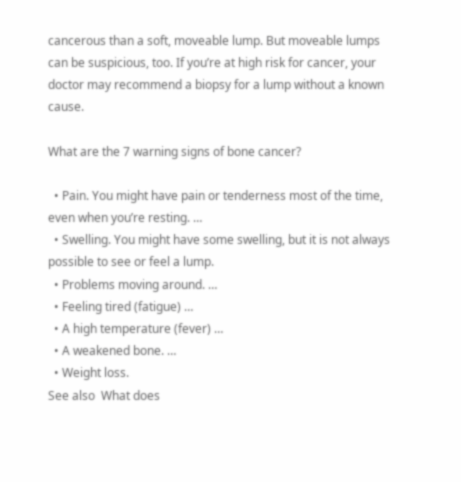cancerous than a soft, moveable lump. But moveable lumps can be suspicious, too. If you’re at high risk for cancer, your doctor may recommend a biopsy for a lump without a known cause.

What are the 7 warning signs of bone cancer?

  • Pain. You might have pain or tenderness most of the time, even when you’re resting. …
  • Swelling. You might have some swelling, but it is not always possible to see or feel a lump.
  • Problems moving around. …
  • Feeling tired (fatigue) …
  • A high temperature (fever) …
  • A weakened bone. …
  • Weight loss.
See also  What does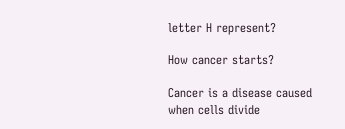letter H represent?

How cancer starts?

Cancer is a disease caused when cells divide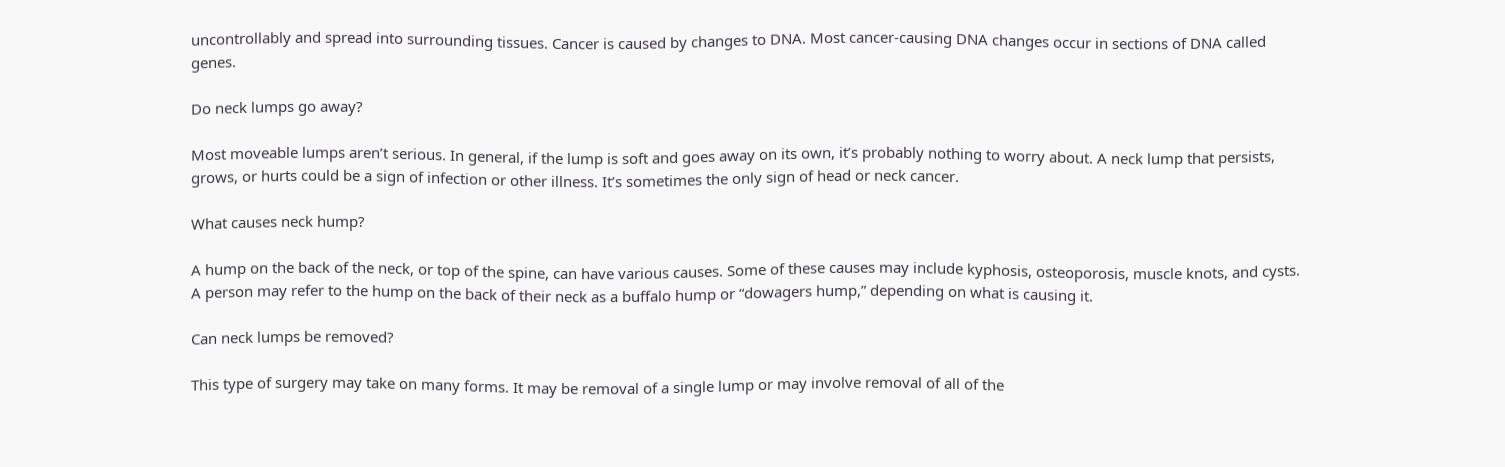uncontrollably and spread into surrounding tissues. Cancer is caused by changes to DNA. Most cancer-causing DNA changes occur in sections of DNA called genes.

Do neck lumps go away?

Most moveable lumps aren’t serious. In general, if the lump is soft and goes away on its own, it’s probably nothing to worry about. A neck lump that persists, grows, or hurts could be a sign of infection or other illness. It’s sometimes the only sign of head or neck cancer.

What causes neck hump?

A hump on the back of the neck, or top of the spine, can have various causes. Some of these causes may include kyphosis, osteoporosis, muscle knots, and cysts. A person may refer to the hump on the back of their neck as a buffalo hump or “dowagers hump,” depending on what is causing it.

Can neck lumps be removed?

This type of surgery may take on many forms. It may be removal of a single lump or may involve removal of all of the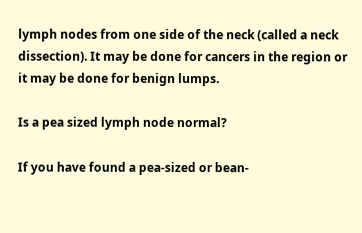lymph nodes from one side of the neck (called a neck dissection). It may be done for cancers in the region or it may be done for benign lumps.

Is a pea sized lymph node normal?

If you have found a pea-sized or bean-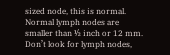sized node, this is normal. Normal lymph nodes are smaller than ½ inch or 12 mm. Don’t look for lymph nodes,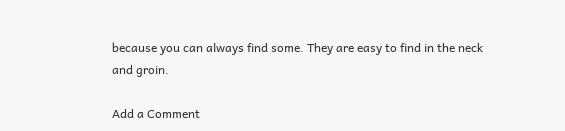because you can always find some. They are easy to find in the neck and groin.

Add a Comment